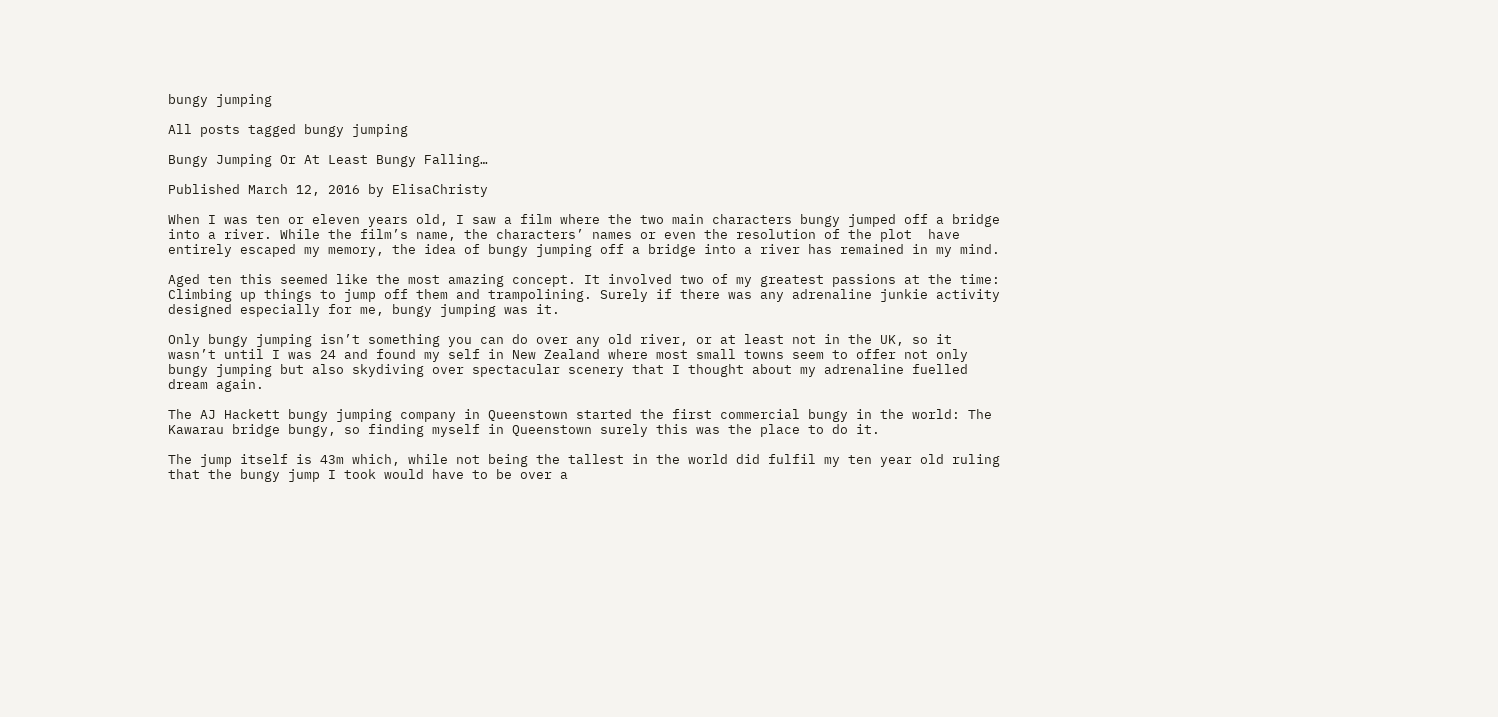bungy jumping

All posts tagged bungy jumping

Bungy Jumping Or At Least Bungy Falling…

Published March 12, 2016 by ElisaChristy

When I was ten or eleven years old, I saw a film where the two main characters bungy jumped off a bridge into a river. While the film’s name, the characters’ names or even the resolution of the plot  have entirely escaped my memory, the idea of bungy jumping off a bridge into a river has remained in my mind.

Aged ten this seemed like the most amazing concept. It involved two of my greatest passions at the time: Climbing up things to jump off them and trampolining. Surely if there was any adrenaline junkie activity designed especially for me, bungy jumping was it.

Only bungy jumping isn’t something you can do over any old river, or at least not in the UK, so it wasn’t until I was 24 and found my self in New Zealand where most small towns seem to offer not only bungy jumping but also skydiving over spectacular scenery that I thought about my adrenaline fuelled dream again.

The AJ Hackett bungy jumping company in Queenstown started the first commercial bungy in the world: The Kawarau bridge bungy, so finding myself in Queenstown surely this was the place to do it.

The jump itself is 43m which, while not being the tallest in the world did fulfil my ten year old ruling that the bungy jump I took would have to be over a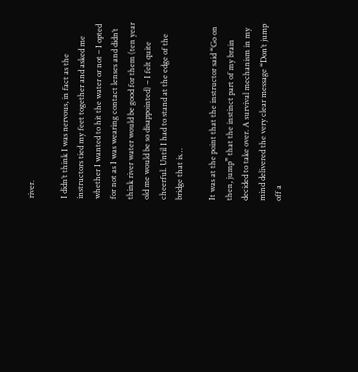river.

I didn’t think I was nervous, in fact as the instructors tied my feet together and asked me whether I wanted to hit the water or not – I opted for not as I was wearing contact lenses and didn’t think river water would be good for them (ten year old me would be so disappointed) – I felt quite cheerful. Until I had to stand at the edge of the bridge that is…

It was at the point that the instructor said “Go on then, jump” that the instinct part of my brain decided to take over. A survival mechanism in my mind delivered the very clear message “Don’t jump off a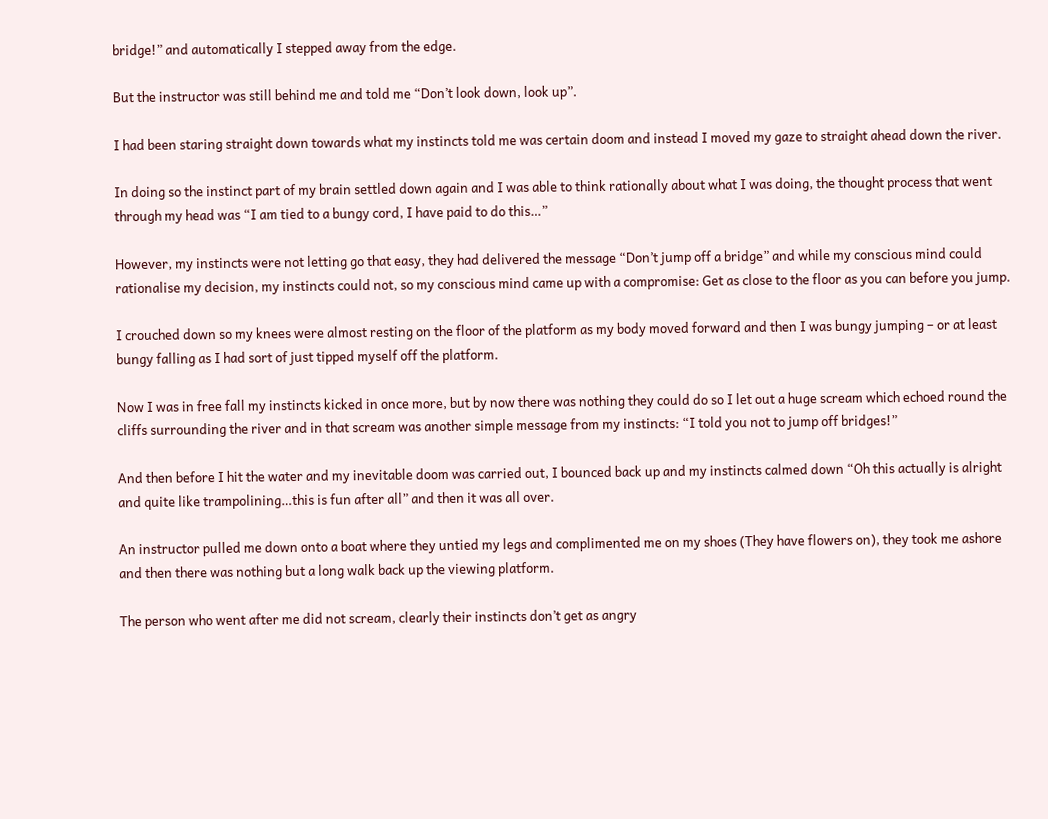bridge!” and automatically I stepped away from the edge.

But the instructor was still behind me and told me “Don’t look down, look up”.

I had been staring straight down towards what my instincts told me was certain doom and instead I moved my gaze to straight ahead down the river.

In doing so the instinct part of my brain settled down again and I was able to think rationally about what I was doing, the thought process that went through my head was “I am tied to a bungy cord, I have paid to do this…”

However, my instincts were not letting go that easy, they had delivered the message “Don’t jump off a bridge” and while my conscious mind could rationalise my decision, my instincts could not, so my conscious mind came up with a compromise: Get as close to the floor as you can before you jump.

I crouched down so my knees were almost resting on the floor of the platform as my body moved forward and then I was bungy jumping – or at least bungy falling as I had sort of just tipped myself off the platform.

Now I was in free fall my instincts kicked in once more, but by now there was nothing they could do so I let out a huge scream which echoed round the cliffs surrounding the river and in that scream was another simple message from my instincts: “I told you not to jump off bridges!”

And then before I hit the water and my inevitable doom was carried out, I bounced back up and my instincts calmed down “Oh this actually is alright and quite like trampolining…this is fun after all” and then it was all over.

An instructor pulled me down onto a boat where they untied my legs and complimented me on my shoes (They have flowers on), they took me ashore and then there was nothing but a long walk back up the viewing platform.

The person who went after me did not scream, clearly their instincts don’t get as angry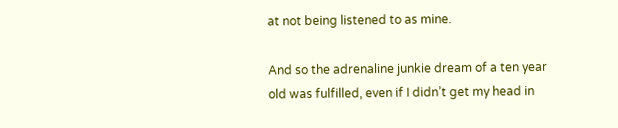at not being listened to as mine.

And so the adrenaline junkie dream of a ten year old was fulfilled, even if I didn’t get my head in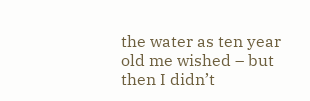the water as ten year old me wished – but then I didn’t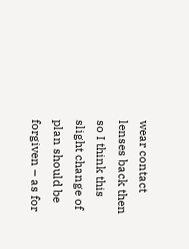wear contact lenses back then so I think this slight change of plan should be forgiven – as for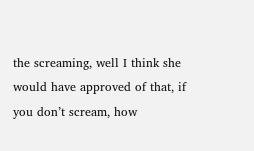the screaming, well I think she would have approved of that, if you don’t scream, how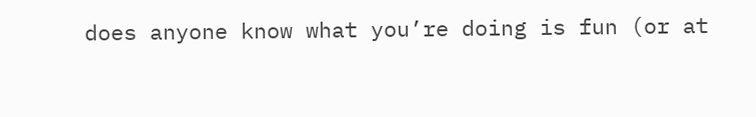does anyone know what you’re doing is fun (or at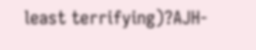least terrifying)?AJH-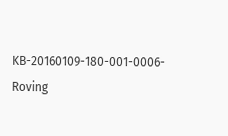KB-20160109-180-001-0006-Roving